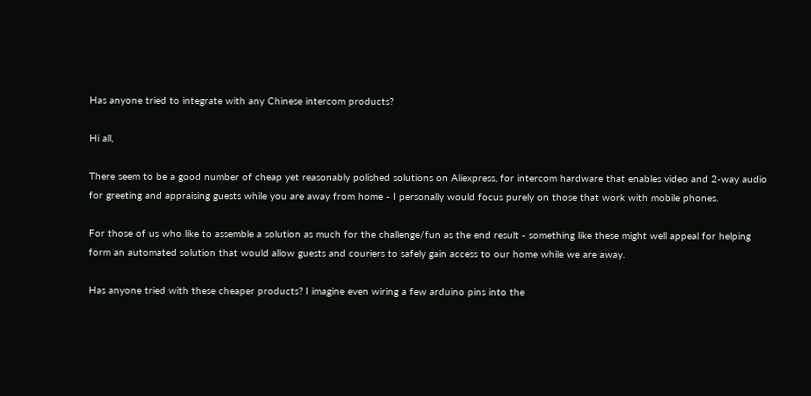Has anyone tried to integrate with any Chinese intercom products?

Hi all,

There seem to be a good number of cheap yet reasonably polished solutions on Aliexpress, for intercom hardware that enables video and 2-way audio for greeting and appraising guests while you are away from home - I personally would focus purely on those that work with mobile phones.

For those of us who like to assemble a solution as much for the challenge/fun as the end result - something like these might well appeal for helping form an automated solution that would allow guests and couriers to safely gain access to our home while we are away.

Has anyone tried with these cheaper products? I imagine even wiring a few arduino pins into the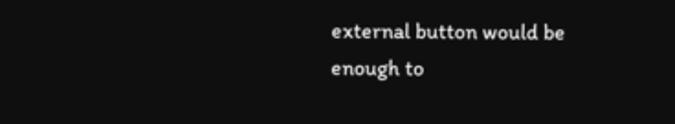external button would be enough to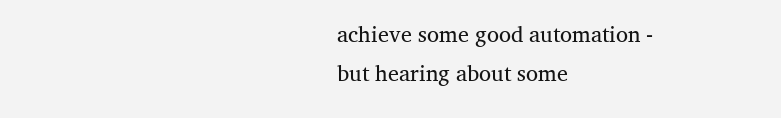achieve some good automation - but hearing about some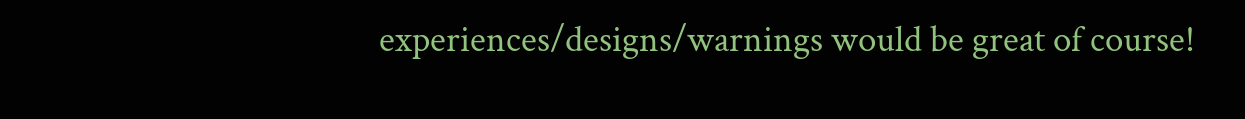experiences/designs/warnings would be great of course!